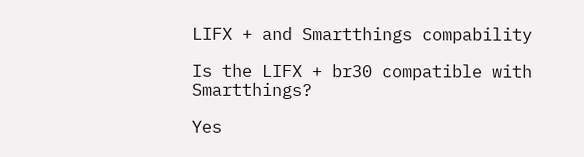LIFX + and Smartthings compability

Is the LIFX + br30 compatible with Smartthings?

Yes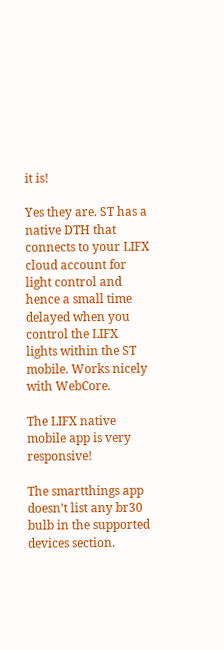it is!

Yes they are. ST has a native DTH that connects to your LIFX cloud account for light control and hence a small time delayed when you control the LIFX lights within the ST mobile. Works nicely with WebCore.

The LIFX native mobile app is very responsive!

The smartthings app doesn’t list any br30 bulb in the supported devices section.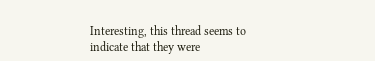Interesting, this thread seems to indicate that they were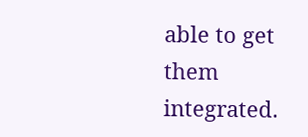able to get them integrated.